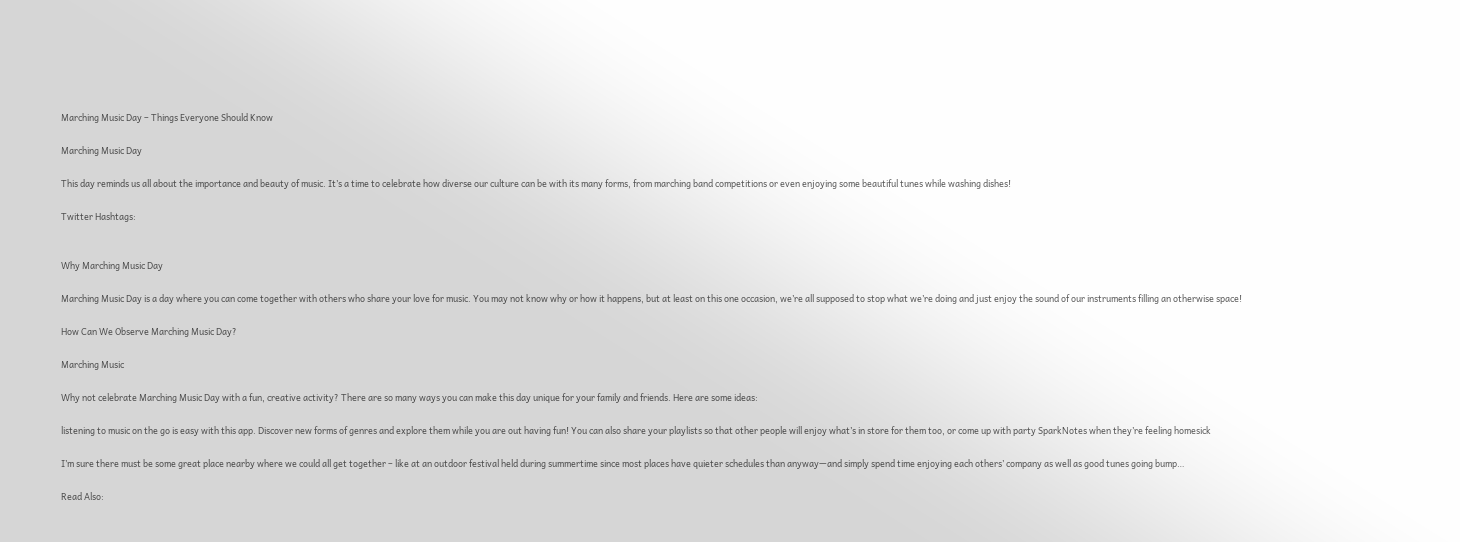Marching Music Day – Things Everyone Should Know

Marching Music Day

This day reminds us all about the importance and beauty of music. It’s a time to celebrate how diverse our culture can be with its many forms, from marching band competitions or even enjoying some beautiful tunes while washing dishes!

Twitter Hashtags:


Why Marching Music Day

Marching Music Day is a day where you can come together with others who share your love for music. You may not know why or how it happens, but at least on this one occasion, we’re all supposed to stop what we’re doing and just enjoy the sound of our instruments filling an otherwise space!

How Can We Observe Marching Music Day?

Marching Music

Why not celebrate Marching Music Day with a fun, creative activity? There are so many ways you can make this day unique for your family and friends. Here are some ideas:

listening to music on the go is easy with this app. Discover new forms of genres and explore them while you are out having fun! You can also share your playlists so that other people will enjoy what’s in store for them too, or come up with party SparkNotes when they’re feeling homesick

I’m sure there must be some great place nearby where we could all get together – like at an outdoor festival held during summertime since most places have quieter schedules than anyway—and simply spend time enjoying each others’ company as well as good tunes going bump…

Read Also: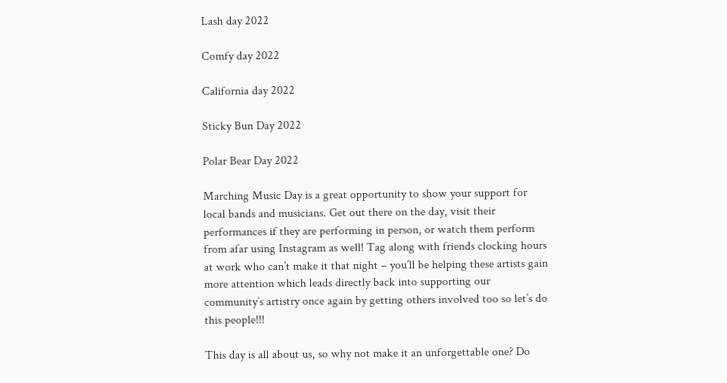Lash day 2022

Comfy day 2022

California day 2022

Sticky Bun Day 2022

Polar Bear Day 2022

Marching Music Day is a great opportunity to show your support for local bands and musicians. Get out there on the day, visit their performances if they are performing in person, or watch them perform from afar using Instagram as well! Tag along with friends clocking hours at work who can’t make it that night – you’ll be helping these artists gain more attention which leads directly back into supporting our community’s artistry once again by getting others involved too so let’s do this people!!!

This day is all about us, so why not make it an unforgettable one? Do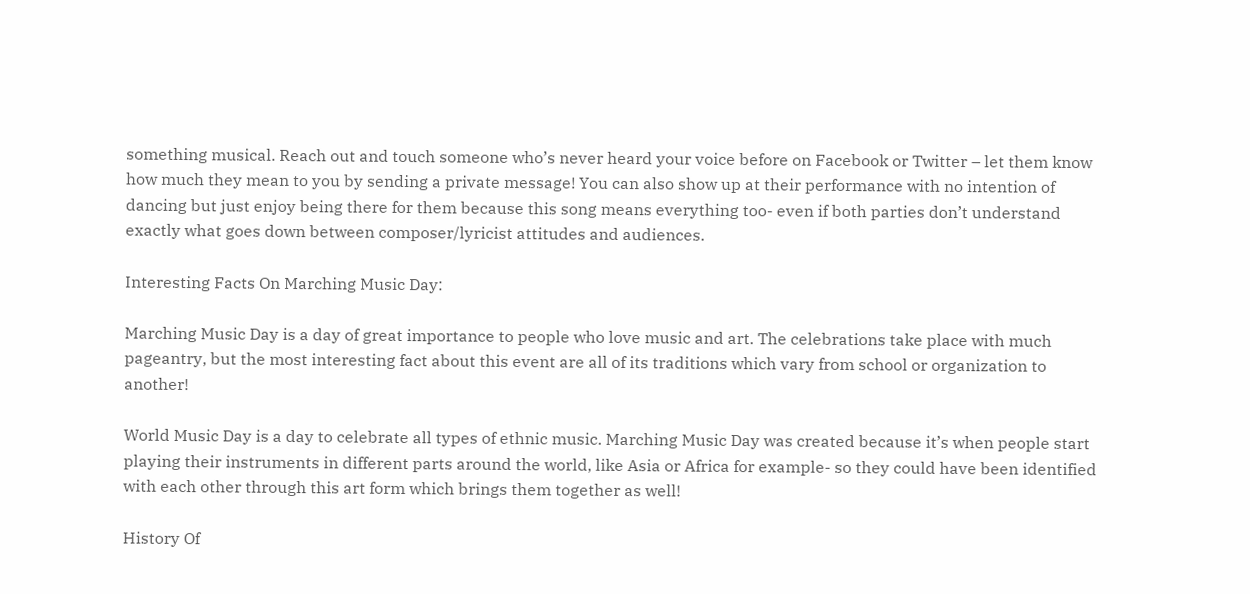something musical. Reach out and touch someone who’s never heard your voice before on Facebook or Twitter – let them know how much they mean to you by sending a private message! You can also show up at their performance with no intention of dancing but just enjoy being there for them because this song means everything too- even if both parties don’t understand exactly what goes down between composer/lyricist attitudes and audiences.

Interesting Facts On Marching Music Day:

Marching Music Day is a day of great importance to people who love music and art. The celebrations take place with much pageantry, but the most interesting fact about this event are all of its traditions which vary from school or organization to another!

World Music Day is a day to celebrate all types of ethnic music. Marching Music Day was created because it’s when people start playing their instruments in different parts around the world, like Asia or Africa for example- so they could have been identified with each other through this art form which brings them together as well!

History Of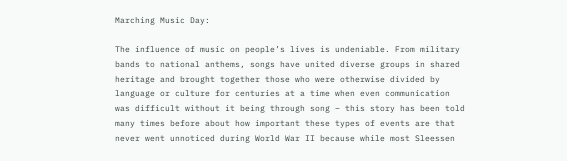Marching Music Day:

The influence of music on people’s lives is undeniable. From military bands to national anthems, songs have united diverse groups in shared heritage and brought together those who were otherwise divided by language or culture for centuries at a time when even communication was difficult without it being through song – this story has been told many times before about how important these types of events are that never went unnoticed during World War II because while most Sleessen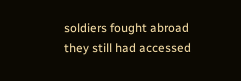soldiers fought abroad they still had accessed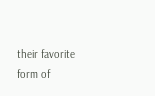their favorite form of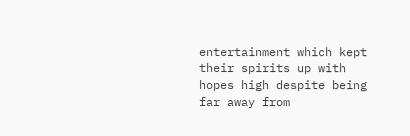entertainment which kept their spirits up with hopes high despite being far away from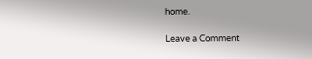home.

Leave a Comment